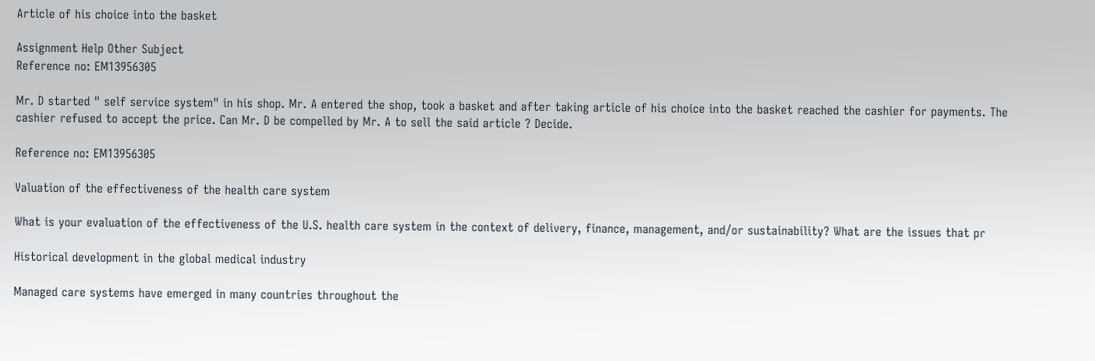Article of his choice into the basket

Assignment Help Other Subject
Reference no: EM13956305

Mr. D started " self service system" in his shop. Mr. A entered the shop, took a basket and after taking article of his choice into the basket reached the cashier for payments. The cashier refused to accept the price. Can Mr. D be compelled by Mr. A to sell the said article ? Decide.

Reference no: EM13956305

Valuation of the effectiveness of the health care system

What is your evaluation of the effectiveness of the U.S. health care system in the context of delivery, finance, management, and/or sustainability? What are the issues that pr

Historical development in the global medical industry

Managed care systems have emerged in many countries throughout the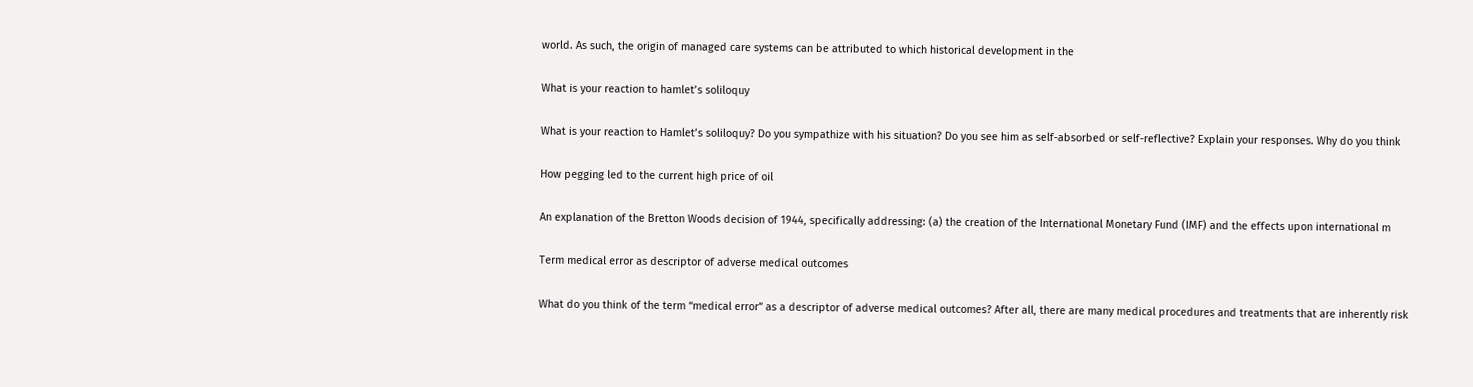world. As such, the origin of managed care systems can be attributed to which historical development in the

What is your reaction to hamlet’s soliloquy

What is your reaction to Hamlet’s soliloquy? Do you sympathize with his situation? Do you see him as self-absorbed or self-reflective? Explain your responses. Why do you think

How pegging led to the current high price of oil

An explanation of the Bretton Woods decision of 1944, specifically addressing: (a) the creation of the International Monetary Fund (IMF) and the effects upon international m

Term medical error as descriptor of adverse medical outcomes

What do you think of the term “medical error” as a descriptor of adverse medical outcomes? After all, there are many medical procedures and treatments that are inherently risk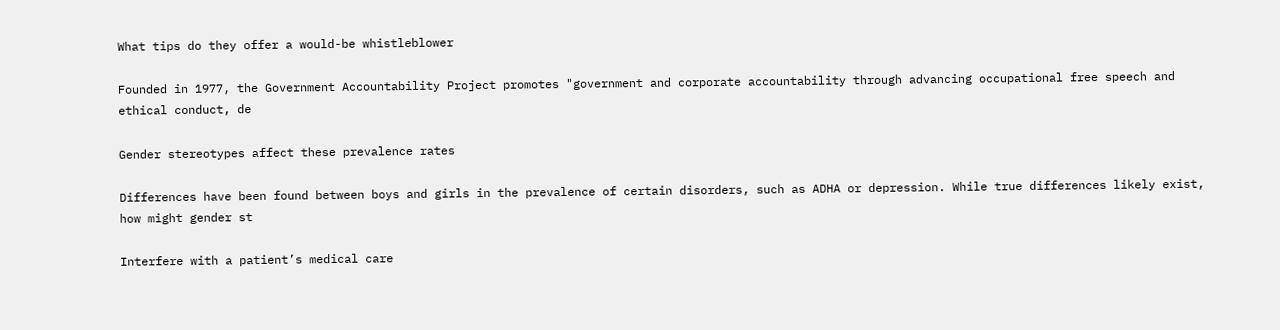What tips do they offer a would-be whistleblower

Founded in 1977, the Government Accountability Project promotes "government and corporate accountability through advancing occupational free speech and ethical conduct, de

Gender stereotypes affect these prevalence rates

Differences have been found between boys and girls in the prevalence of certain disorders, such as ADHA or depression. While true differences likely exist, how might gender st

Interfere with a patient’s medical care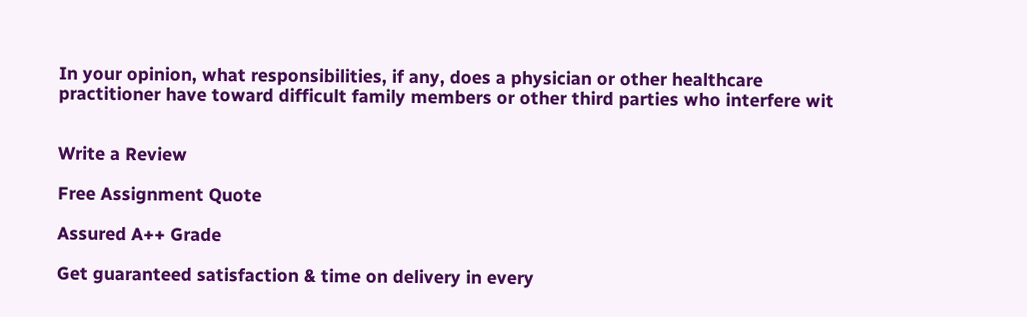In your opinion, what responsibilities, if any, does a physician or other healthcare practitioner have toward difficult family members or other third parties who interfere wit


Write a Review

Free Assignment Quote

Assured A++ Grade

Get guaranteed satisfaction & time on delivery in every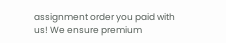assignment order you paid with us! We ensure premium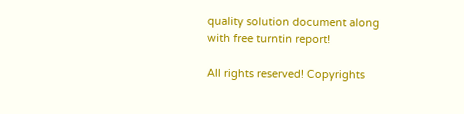quality solution document along with free turntin report!

All rights reserved! Copyrights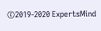©2019-2020 ExpertsMind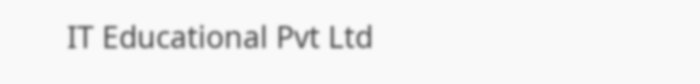IT Educational Pvt Ltd